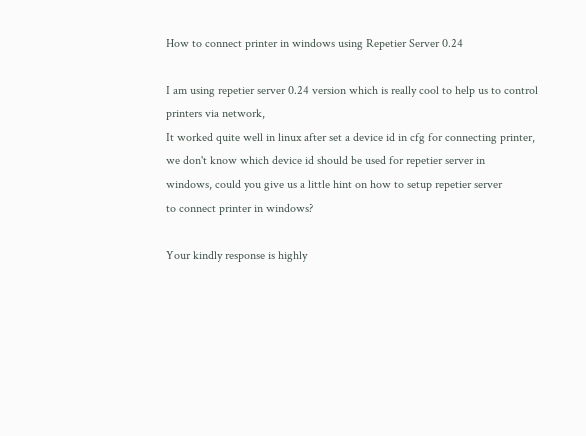How to connect printer in windows using Repetier Server 0.24

I am using repetier server 0.24 version which is really cool to help us to control printers via network,
It worked quite well in linux after set a device id in cfg for connecting printer,
we don't know which device id should be used for repetier server in
windows, could you give us a little hint on how to setup repetier server
to connect printer in windows?

Your kindly response is highly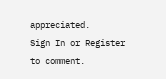appreciated.
Sign In or Register to comment.